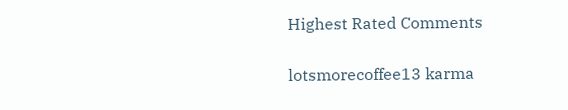Highest Rated Comments

lotsmorecoffee13 karma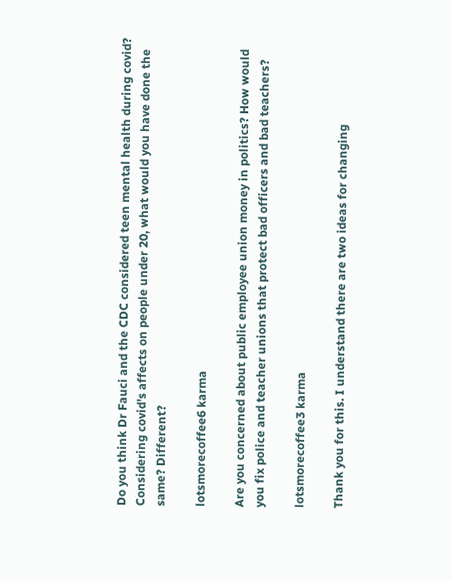Do you think Dr Fauci and the CDC considered teen mental health during covid? Considering covid's affects on people under 20, what would you have done the same? Different?

lotsmorecoffee6 karma

Are you concerned about public employee union money in politics? How would you fix police and teacher unions that protect bad officers and bad teachers?

lotsmorecoffee3 karma

Thank you for this. I understand there are two ideas for changing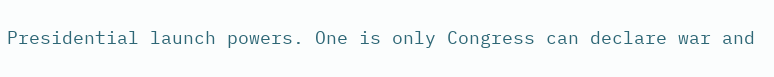Presidential launch powers. One is only Congress can declare war and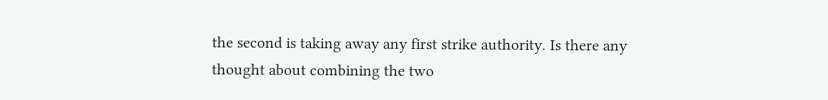the second is taking away any first strike authority. Is there any thought about combining the two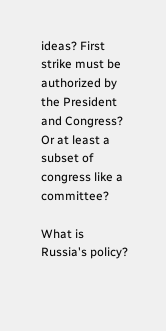ideas? First strike must be authorized by the President and Congress? Or at least a subset of congress like a committee?

What is Russia's policy?